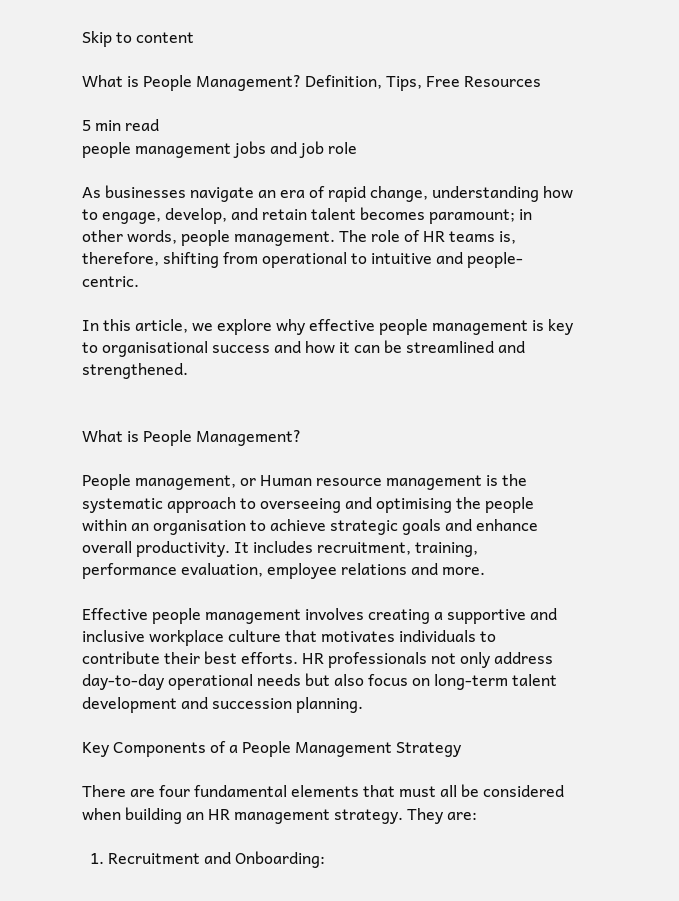Skip to content

What is People Management? Definition, Tips, Free Resources

5 min read
people management jobs and job role

As businesses navigate an era of rapid change, understanding how to engage, develop, and retain talent becomes paramount; in other words, people management. The role of HR teams is, therefore, shifting from operational to intuitive and people-centric.

In this article, we explore why effective people management is key to organisational success and how it can be streamlined and strengthened.


What is People Management?

People management, or Human resource management is the systematic approach to overseeing and optimising the people within an organisation to achieve strategic goals and enhance overall productivity. It includes recruitment, training, performance evaluation, employee relations and more.

Effective people management involves creating a supportive and inclusive workplace culture that motivates individuals to contribute their best efforts. HR professionals not only address day-to-day operational needs but also focus on long-term talent development and succession planning.

Key Components of a People Management Strategy

There are four fundamental elements that must all be considered when building an HR management strategy. They are:

  1. Recruitment and Onboarding: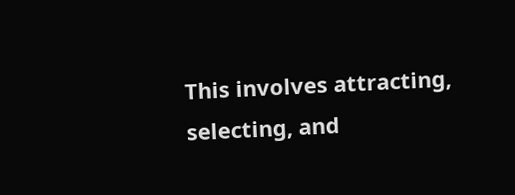This involves attracting, selecting, and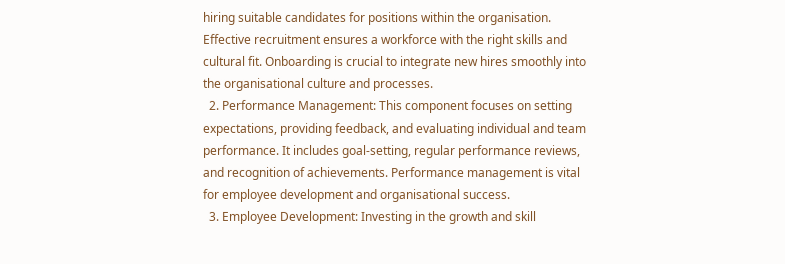hiring suitable candidates for positions within the organisation. Effective recruitment ensures a workforce with the right skills and cultural fit. Onboarding is crucial to integrate new hires smoothly into the organisational culture and processes.
  2. Performance Management: This component focuses on setting expectations, providing feedback, and evaluating individual and team performance. It includes goal-setting, regular performance reviews, and recognition of achievements. Performance management is vital for employee development and organisational success.
  3. Employee Development: Investing in the growth and skill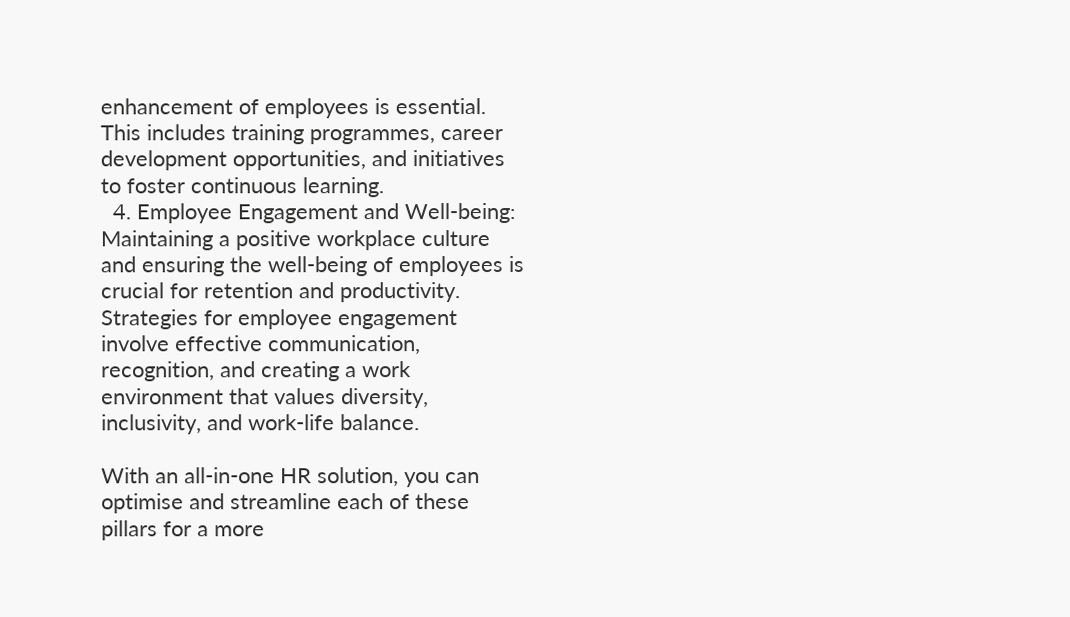enhancement of employees is essential. This includes training programmes, career development opportunities, and initiatives to foster continuous learning.
  4. Employee Engagement and Well-being: Maintaining a positive workplace culture and ensuring the well-being of employees is crucial for retention and productivity. Strategies for employee engagement involve effective communication, recognition, and creating a work environment that values diversity, inclusivity, and work-life balance.

With an all-in-one HR solution, you can optimise and streamline each of these pillars for a more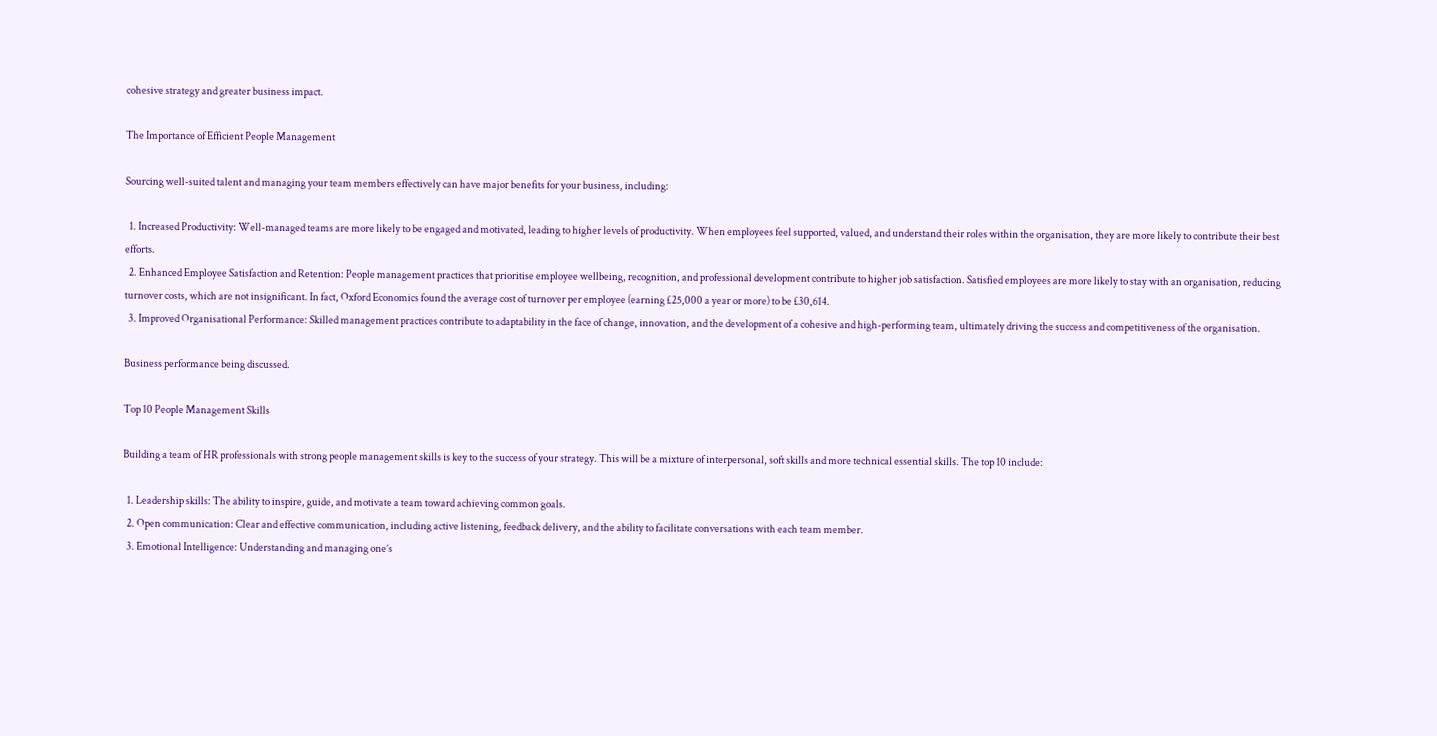cohesive strategy and greater business impact.

The Importance of Efficient People Management

Sourcing well-suited talent and managing your team members effectively can have major benefits for your business, including:

  1. Increased Productivity: Well-managed teams are more likely to be engaged and motivated, leading to higher levels of productivity. When employees feel supported, valued, and understand their roles within the organisation, they are more likely to contribute their best efforts.
  2. Enhanced Employee Satisfaction and Retention: People management practices that prioritise employee wellbeing, recognition, and professional development contribute to higher job satisfaction. Satisfied employees are more likely to stay with an organisation, reducing turnover costs, which are not insignificant. In fact, Oxford Economics found the average cost of turnover per employee (earning £25,000 a year or more) to be £30,614.
  3. Improved Organisational Performance: Skilled management practices contribute to adaptability in the face of change, innovation, and the development of a cohesive and high-performing team, ultimately driving the success and competitiveness of the organisation.

Business performance being discussed.

Top 10 People Management Skills

Building a team of HR professionals with strong people management skills is key to the success of your strategy. This will be a mixture of interpersonal, soft skills and more technical essential skills. The top 10 include:

  1. Leadership skills: The ability to inspire, guide, and motivate a team toward achieving common goals.
  2. Open communication: Clear and effective communication, including active listening, feedback delivery, and the ability to facilitate conversations with each team member.
  3. Emotional Intelligence: Understanding and managing one’s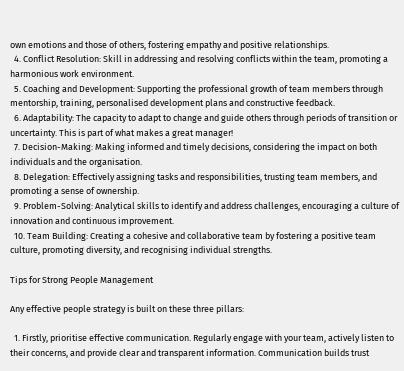own emotions and those of others, fostering empathy and positive relationships.
  4. Conflict Resolution: Skill in addressing and resolving conflicts within the team, promoting a harmonious work environment.
  5. Coaching and Development: Supporting the professional growth of team members through mentorship, training, personalised development plans and constructive feedback.
  6. Adaptability: The capacity to adapt to change and guide others through periods of transition or uncertainty. This is part of what makes a great manager!
  7. Decision-Making: Making informed and timely decisions, considering the impact on both individuals and the organisation.
  8. Delegation: Effectively assigning tasks and responsibilities, trusting team members, and promoting a sense of ownership.
  9. Problem-Solving: Analytical skills to identify and address challenges, encouraging a culture of innovation and continuous improvement.
  10. Team Building: Creating a cohesive and collaborative team by fostering a positive team culture, promoting diversity, and recognising individual strengths.

Tips for Strong People Management

Any effective people strategy is built on these three pillars:

  1. Firstly, prioritise effective communication. Regularly engage with your team, actively listen to their concerns, and provide clear and transparent information. Communication builds trust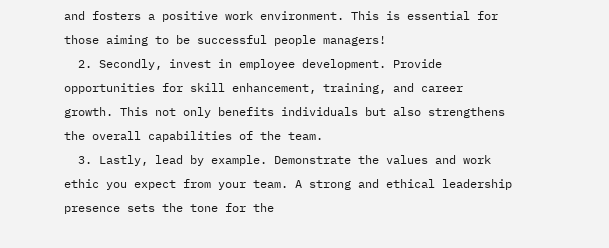and fosters a positive work environment. This is essential for those aiming to be successful people managers!
  2. Secondly, invest in employee development. Provide opportunities for skill enhancement, training, and career growth. This not only benefits individuals but also strengthens the overall capabilities of the team.
  3. Lastly, lead by example. Demonstrate the values and work ethic you expect from your team. A strong and ethical leadership presence sets the tone for the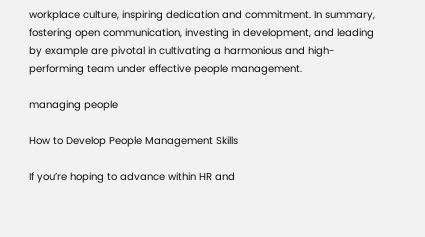workplace culture, inspiring dedication and commitment. In summary, fostering open communication, investing in development, and leading by example are pivotal in cultivating a harmonious and high-performing team under effective people management.

managing people

How to Develop People Management Skills

If you’re hoping to advance within HR and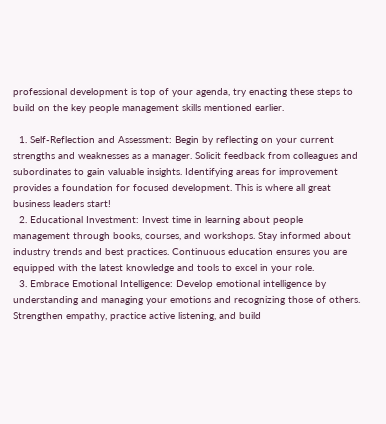professional development is top of your agenda, try enacting these steps to build on the key people management skills mentioned earlier.

  1. Self-Reflection and Assessment: Begin by reflecting on your current strengths and weaknesses as a manager. Solicit feedback from colleagues and subordinates to gain valuable insights. Identifying areas for improvement provides a foundation for focused development. This is where all great business leaders start!
  2. Educational Investment: Invest time in learning about people management through books, courses, and workshops. Stay informed about industry trends and best practices. Continuous education ensures you are equipped with the latest knowledge and tools to excel in your role.
  3. Embrace Emotional Intelligence: Develop emotional intelligence by understanding and managing your emotions and recognizing those of others. Strengthen empathy, practice active listening, and build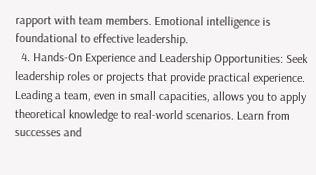rapport with team members. Emotional intelligence is foundational to effective leadership.
  4. Hands-On Experience and Leadership Opportunities: Seek leadership roles or projects that provide practical experience. Leading a team, even in small capacities, allows you to apply theoretical knowledge to real-world scenarios. Learn from successes and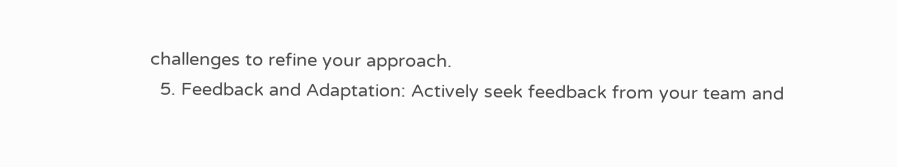challenges to refine your approach.
  5. Feedback and Adaptation: Actively seek feedback from your team and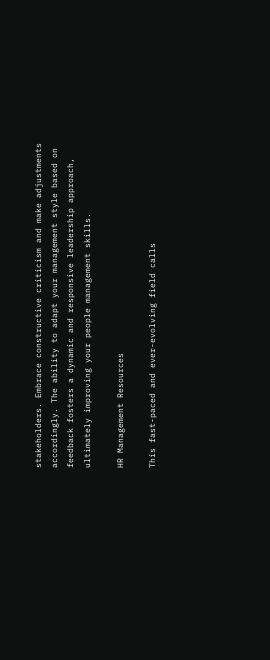stakeholders. Embrace constructive criticism and make adjustments accordingly. The ability to adapt your management style based on feedback fosters a dynamic and responsive leadership approach, ultimately improving your people management skills.

HR Management Resources

This fast-paced and ever-evolving field calls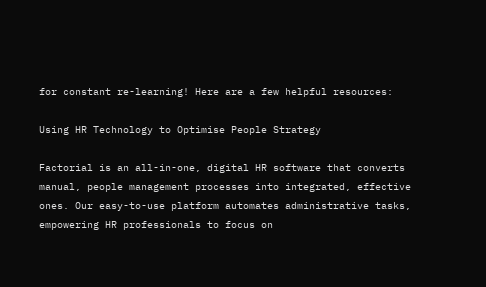for constant re-learning! Here are a few helpful resources:

Using HR Technology to Optimise People Strategy

Factorial is an all-in-one, digital HR software that converts manual, people management processes into integrated, effective ones. Our easy-to-use platform automates administrative tasks, empowering HR professionals to focus on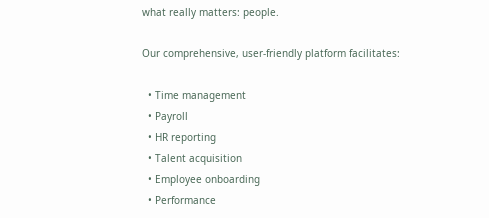what really matters: people.

Our comprehensive, user-friendly platform facilitates:

  • Time management
  • Payroll
  • HR reporting
  • Talent acquisition
  • Employee onboarding
  • Performance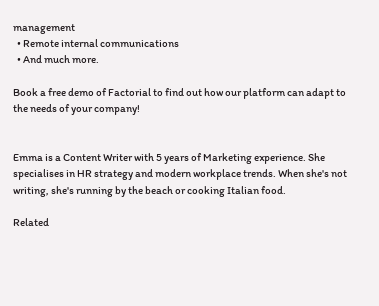management
  • Remote internal communications
  • And much more.

Book a free demo of Factorial to find out how our platform can adapt to the needs of your company!


Emma is a Content Writer with 5 years of Marketing experience. She specialises in HR strategy and modern workplace trends. When she's not writing, she's running by the beach or cooking Italian food.

Related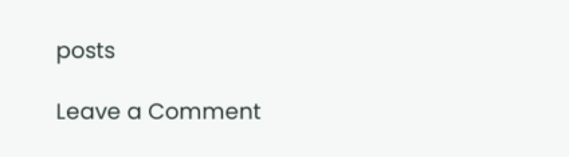posts

Leave a Comment